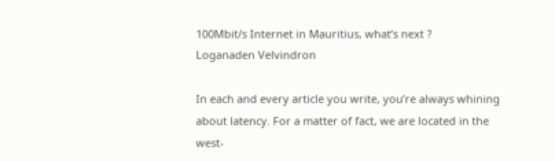100Mbit/s Internet in Mauritius, what’s next ?
Loganaden Velvindron

In each and every article you write, you’re always whining about latency. For a matter of fact, we are located in the west-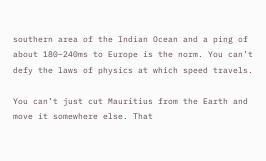southern area of the Indian Ocean and a ping of about 180–240ms to Europe is the norm. You can’t defy the laws of physics at which speed travels.

You can’t just cut Mauritius from the Earth and move it somewhere else. That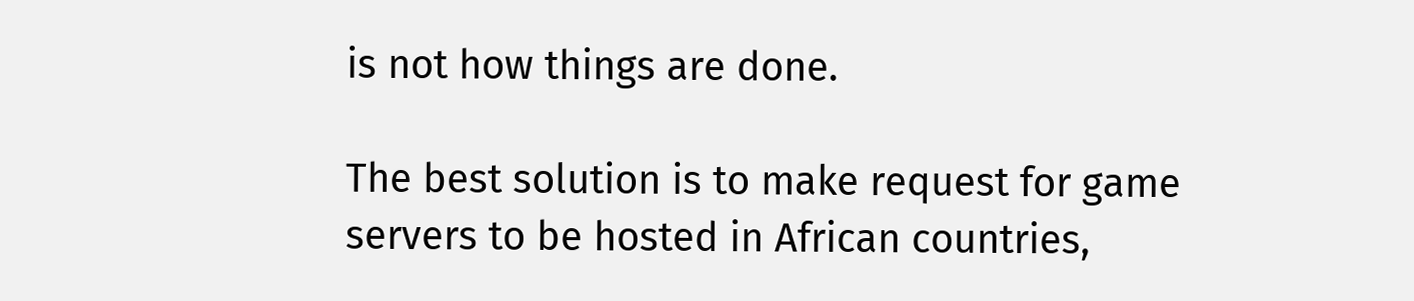is not how things are done.

The best solution is to make request for game servers to be hosted in African countries,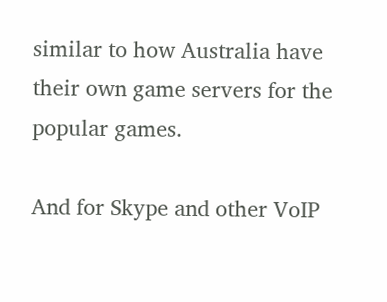similar to how Australia have their own game servers for the popular games.

And for Skype and other VoIP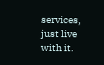services, just live with it.